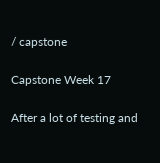/ capstone

Capstone Week 17

After a lot of testing and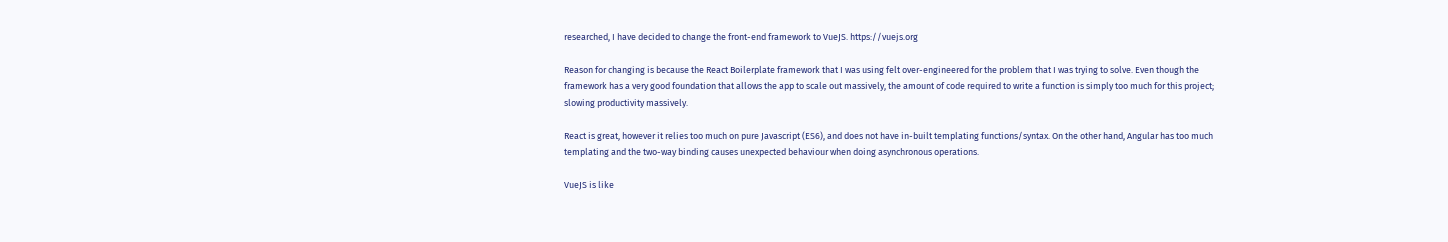researched, I have decided to change the front-end framework to VueJS. https://vuejs.org

Reason for changing is because the React Boilerplate framework that I was using felt over-engineered for the problem that I was trying to solve. Even though the framework has a very good foundation that allows the app to scale out massively, the amount of code required to write a function is simply too much for this project; slowing productivity massively.

React is great, however it relies too much on pure Javascript (ES6), and does not have in-built templating functions/syntax. On the other hand, Angular has too much templating and the two-way binding causes unexpected behaviour when doing asynchronous operations.

VueJS is like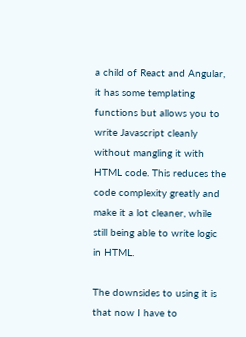a child of React and Angular, it has some templating functions but allows you to write Javascript cleanly without mangling it with HTML code. This reduces the code complexity greatly and make it a lot cleaner, while still being able to write logic in HTML.

The downsides to using it is that now I have to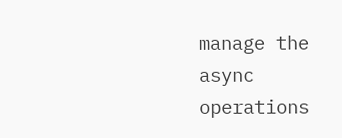manage the async operations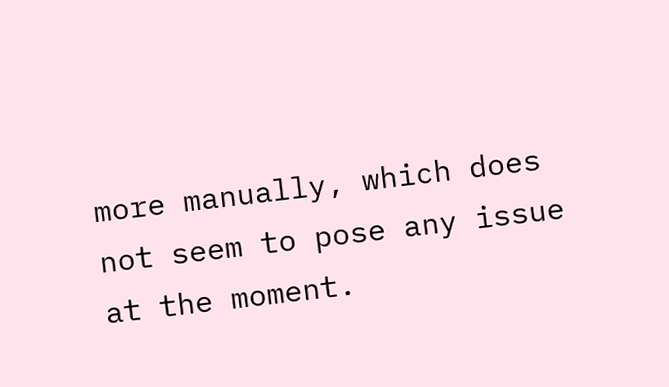more manually, which does not seem to pose any issue at the moment.